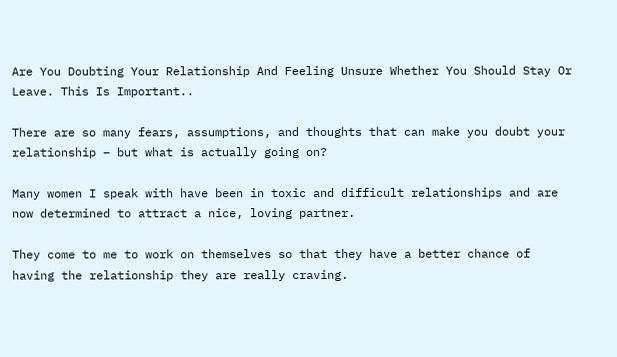Are You Doubting Your Relationship And Feeling Unsure Whether You Should Stay Or Leave. This Is Important..

There are so many fears, assumptions, and thoughts that can make you doubt your relationship – but what is actually going on?

Many women I speak with have been in toxic and difficult relationships and are now determined to attract a nice, loving partner.

They come to me to work on themselves so that they have a better chance of having the relationship they are really craving.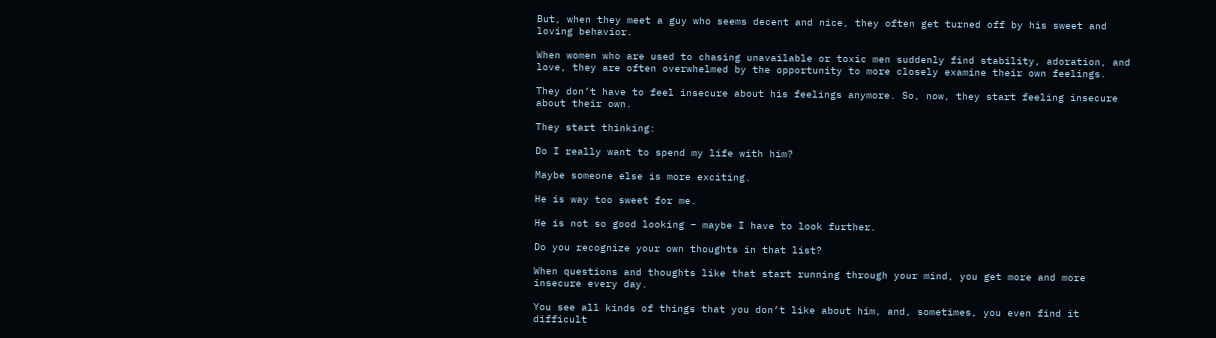But, when they meet a guy who seems decent and nice, they often get turned off by his sweet and loving behavior.

When women who are used to chasing unavailable or toxic men suddenly find stability, adoration, and love, they are often overwhelmed by the opportunity to more closely examine their own feelings.

They don’t have to feel insecure about his feelings anymore. So, now, they start feeling insecure about their own.

They start thinking:

Do I really want to spend my life with him?

Maybe someone else is more exciting.

He is way too sweet for me.

He is not so good looking – maybe I have to look further.

Do you recognize your own thoughts in that list?

When questions and thoughts like that start running through your mind, you get more and more insecure every day.

You see all kinds of things that you don’t like about him, and, sometimes, you even find it difficult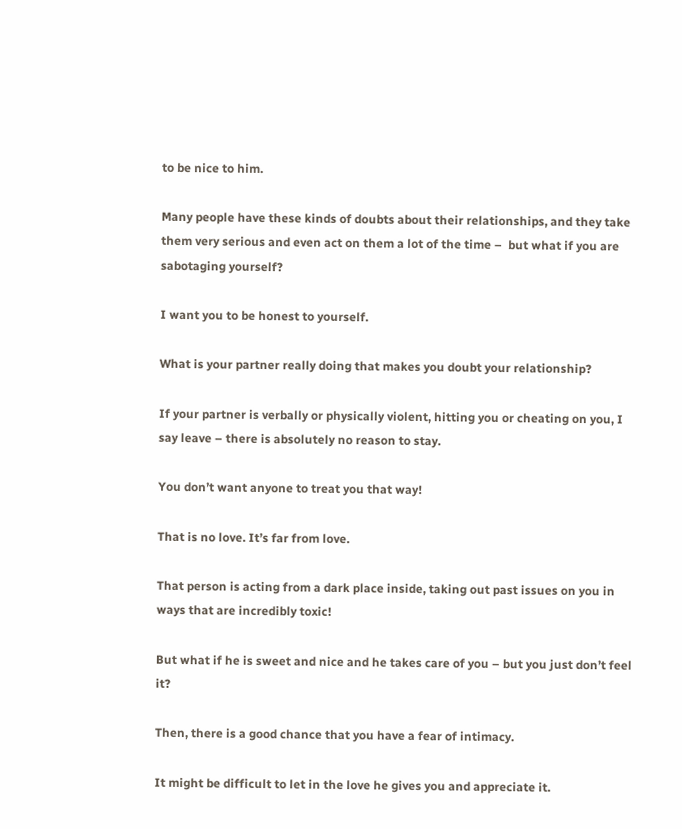to be nice to him.

Many people have these kinds of doubts about their relationships, and they take them very serious and even act on them a lot of the time –  but what if you are sabotaging yourself?

I want you to be honest to yourself.

What is your partner really doing that makes you doubt your relationship?

If your partner is verbally or physically violent, hitting you or cheating on you, I say leave – there is absolutely no reason to stay.

You don’t want anyone to treat you that way!

That is no love. It’s far from love.

That person is acting from a dark place inside, taking out past issues on you in ways that are incredibly toxic!

But what if he is sweet and nice and he takes care of you – but you just don’t feel it?

Then, there is a good chance that you have a fear of intimacy.

It might be difficult to let in the love he gives you and appreciate it.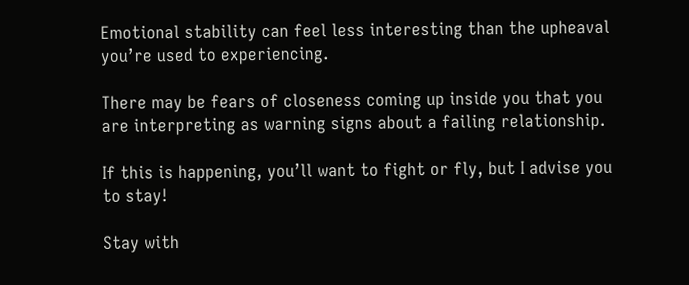Emotional stability can feel less interesting than the upheaval you’re used to experiencing.

There may be fears of closeness coming up inside you that you are interpreting as warning signs about a failing relationship.

If this is happening, you’ll want to fight or fly, but I advise you to stay!

Stay with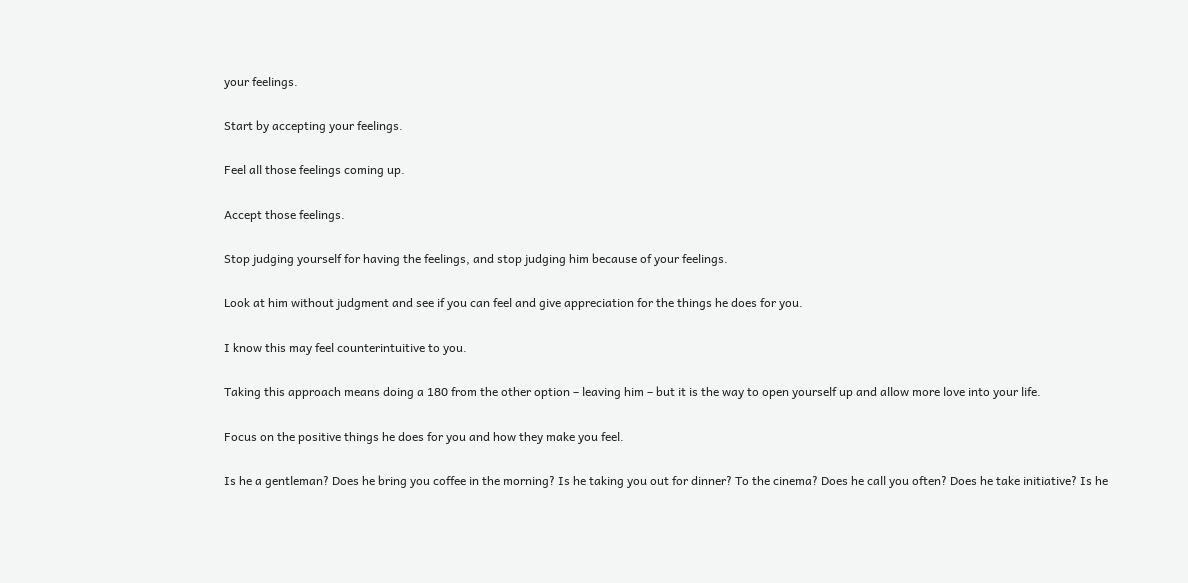your feelings.

Start by accepting your feelings.

Feel all those feelings coming up.

Accept those feelings.

Stop judging yourself for having the feelings, and stop judging him because of your feelings.

Look at him without judgment and see if you can feel and give appreciation for the things he does for you.

I know this may feel counterintuitive to you.

Taking this approach means doing a 180 from the other option – leaving him – but it is the way to open yourself up and allow more love into your life.

Focus on the positive things he does for you and how they make you feel.

Is he a gentleman? Does he bring you coffee in the morning? Is he taking you out for dinner? To the cinema? Does he call you often? Does he take initiative? Is he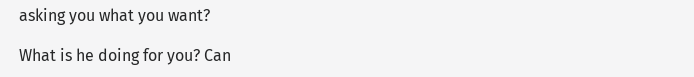asking you what you want?

What is he doing for you? Can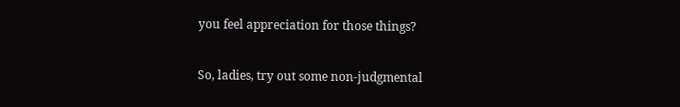you feel appreciation for those things?

So, ladies, try out some non-judgmental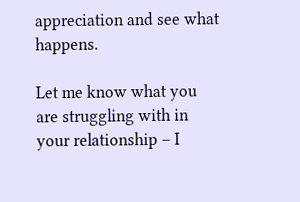appreciation and see what happens.

Let me know what you are struggling with in your relationship – I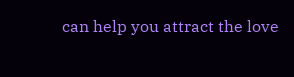can help you attract the love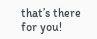that’s there for you!